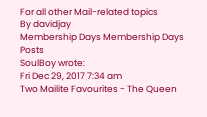For all other Mail-related topics
By davidjay
Membership Days Membership Days Posts
SoulBoy wrote:
Fri Dec 29, 2017 7:34 am
Two Mailite Favourites - The Queen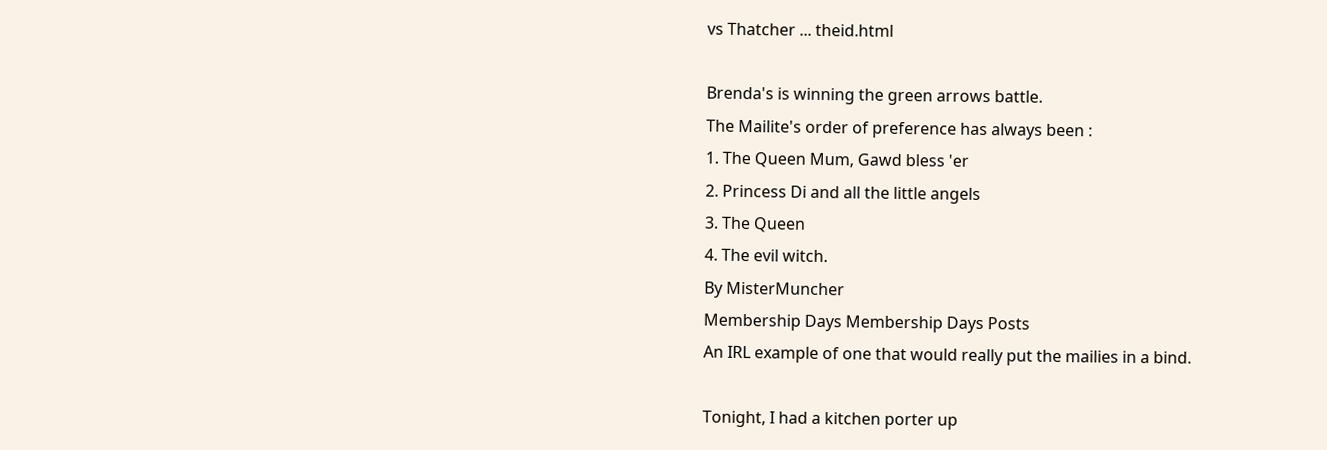vs Thatcher ... theid.html

Brenda's is winning the green arrows battle.
The Mailite's order of preference has always been :
1. The Queen Mum, Gawd bless 'er
2. Princess Di and all the little angels
3. The Queen
4. The evil witch.
By MisterMuncher
Membership Days Membership Days Posts
An IRL example of one that would really put the mailies in a bind.

Tonight, I had a kitchen porter up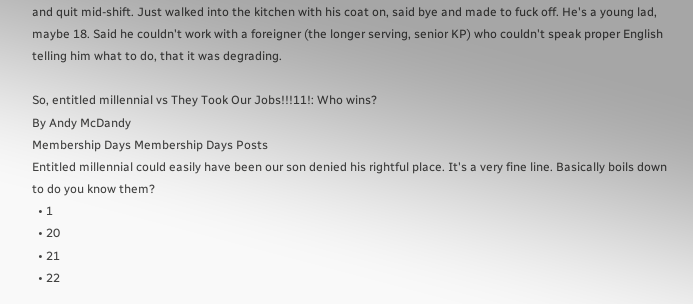and quit mid-shift. Just walked into the kitchen with his coat on, said bye and made to fuck off. He's a young lad, maybe 18. Said he couldn't work with a foreigner (the longer serving, senior KP) who couldn't speak proper English telling him what to do, that it was degrading.

So, entitled millennial vs They Took Our Jobs!!!11!: Who wins?
By Andy McDandy
Membership Days Membership Days Posts
Entitled millennial could easily have been our son denied his rightful place. It's a very fine line. Basically boils down to do you know them?
  • 1
  • 20
  • 21
  • 22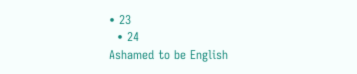• 23
  • 24
Ashamed to be English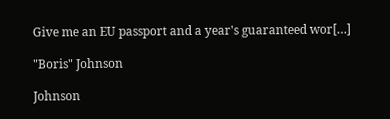Give me an EU passport and a year's guaranteed wor[…]

"Boris" Johnson

Johnson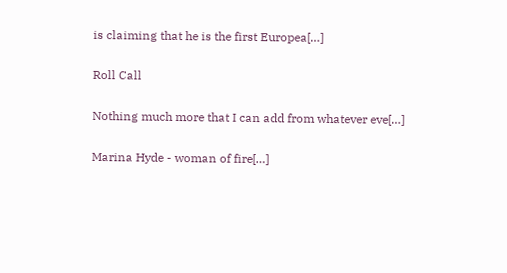is claiming that he is the first Europea[…]

Roll Call

Nothing much more that I can add from whatever eve[…]

Marina Hyde - woman of fire[…]